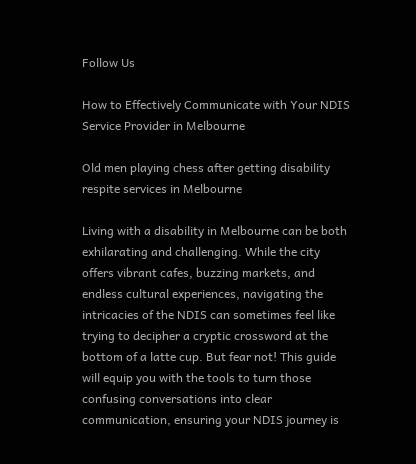Follow Us

How to Effectively Communicate with Your NDIS Service Provider in Melbourne

Old men playing chess after getting disability respite services in Melbourne

Living with a disability in Melbourne can be both exhilarating and challenging. While the city offers vibrant cafes, buzzing markets, and endless cultural experiences, navigating the intricacies of the NDIS can sometimes feel like trying to decipher a cryptic crossword at the bottom of a latte cup. But fear not! This guide will equip you with the tools to turn those confusing conversations into clear communication, ensuring your NDIS journey is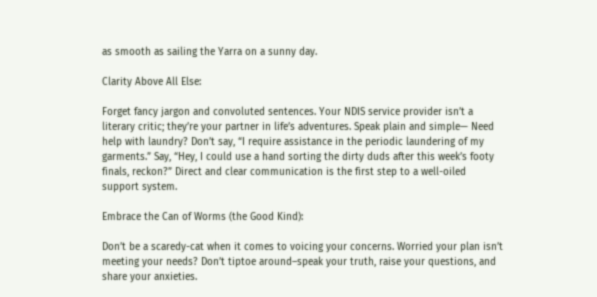as smooth as sailing the Yarra on a sunny day.

Clarity Above All Else:

Forget fancy jargon and convoluted sentences. Your NDIS service provider isn’t a literary critic; they’re your partner in life’s adventures. Speak plain and simple— Need help with laundry? Don’t say, “I require assistance in the periodic laundering of my garments.” Say, “Hey, I could use a hand sorting the dirty duds after this week’s footy finals, reckon?” Direct and clear communication is the first step to a well-oiled support system.

Embrace the Can of Worms (the Good Kind):

Don’t be a scaredy-cat when it comes to voicing your concerns. Worried your plan isn’t meeting your needs? Don’t tiptoe around–speak your truth, raise your questions, and share your anxieties.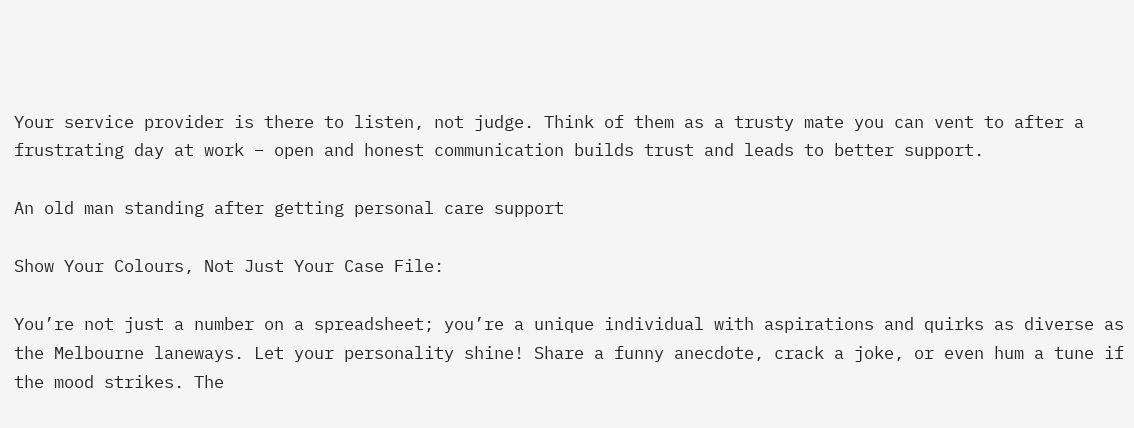Your service provider is there to listen, not judge. Think of them as a trusty mate you can vent to after a frustrating day at work – open and honest communication builds trust and leads to better support.

An old man standing after getting personal care support

Show Your Colours, Not Just Your Case File:

You’re not just a number on a spreadsheet; you’re a unique individual with aspirations and quirks as diverse as the Melbourne laneways. Let your personality shine! Share a funny anecdote, crack a joke, or even hum a tune if the mood strikes. The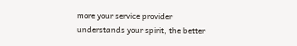more your service provider understands your spirit, the better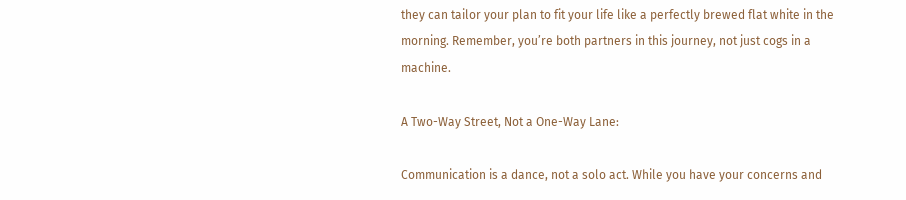they can tailor your plan to fit your life like a perfectly brewed flat white in the morning. Remember, you’re both partners in this journey, not just cogs in a machine.

A Two-Way Street, Not a One-Way Lane:

Communication is a dance, not a solo act. While you have your concerns and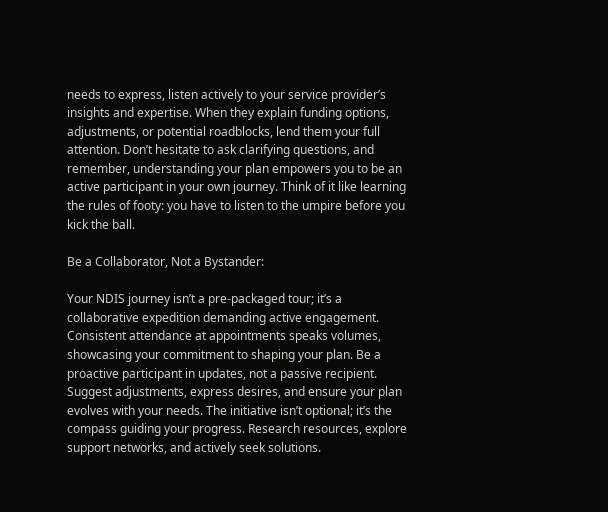needs to express, listen actively to your service provider’s insights and expertise. When they explain funding options, adjustments, or potential roadblocks, lend them your full attention. Don’t hesitate to ask clarifying questions, and remember, understanding your plan empowers you to be an active participant in your own journey. Think of it like learning the rules of footy: you have to listen to the umpire before you kick the ball.

Be a Collaborator, Not a Bystander:

Your NDIS journey isn’t a pre-packaged tour; it’s a collaborative expedition demanding active engagement. Consistent attendance at appointments speaks volumes, showcasing your commitment to shaping your plan. Be a proactive participant in updates, not a passive recipient. Suggest adjustments, express desires, and ensure your plan evolves with your needs. The initiative isn’t optional; it’s the compass guiding your progress. Research resources, explore support networks, and actively seek solutions.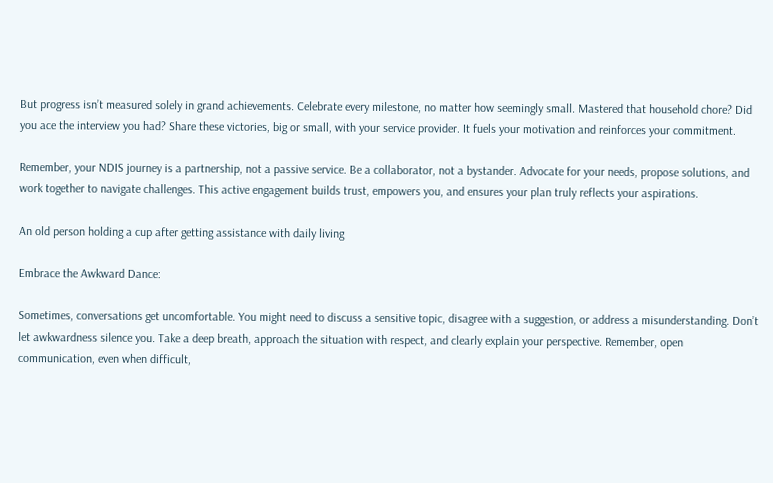But progress isn’t measured solely in grand achievements. Celebrate every milestone, no matter how seemingly small. Mastered that household chore? Did you ace the interview you had? Share these victories, big or small, with your service provider. It fuels your motivation and reinforces your commitment.

Remember, your NDIS journey is a partnership, not a passive service. Be a collaborator, not a bystander. Advocate for your needs, propose solutions, and work together to navigate challenges. This active engagement builds trust, empowers you, and ensures your plan truly reflects your aspirations.

An old person holding a cup after getting assistance with daily living

Embrace the Awkward Dance:

Sometimes, conversations get uncomfortable. You might need to discuss a sensitive topic, disagree with a suggestion, or address a misunderstanding. Don’t let awkwardness silence you. Take a deep breath, approach the situation with respect, and clearly explain your perspective. Remember, open communication, even when difficult,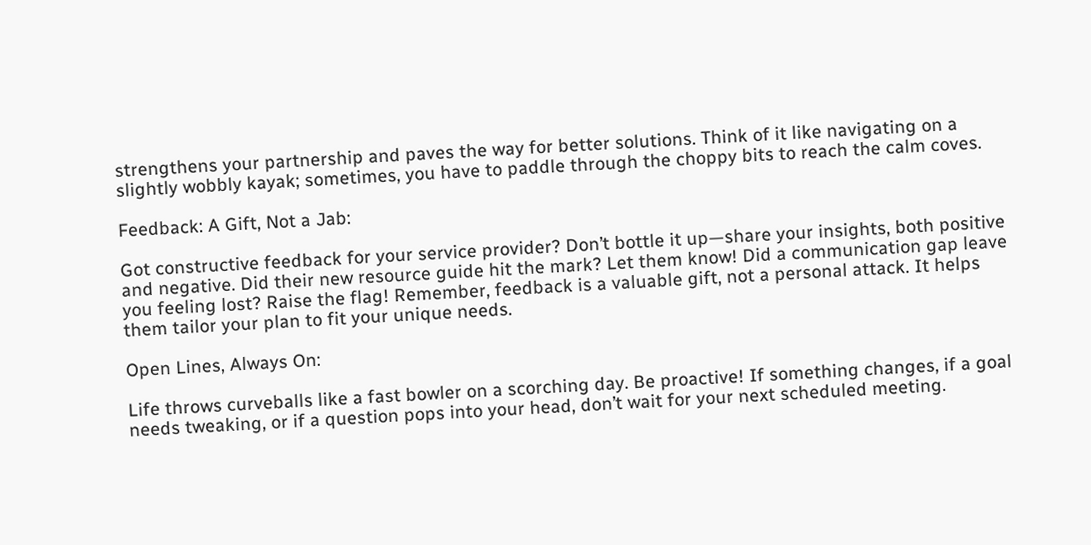strengthens your partnership and paves the way for better solutions. Think of it like navigating on a slightly wobbly kayak; sometimes, you have to paddle through the choppy bits to reach the calm coves.

Feedback: A Gift, Not a Jab:

Got constructive feedback for your service provider? Don’t bottle it up—share your insights, both positive and negative. Did their new resource guide hit the mark? Let them know! Did a communication gap leave you feeling lost? Raise the flag! Remember, feedback is a valuable gift, not a personal attack. It helps them tailor your plan to fit your unique needs.

Open Lines, Always On:

Life throws curveballs like a fast bowler on a scorching day. Be proactive! If something changes, if a goal needs tweaking, or if a question pops into your head, don’t wait for your next scheduled meeting.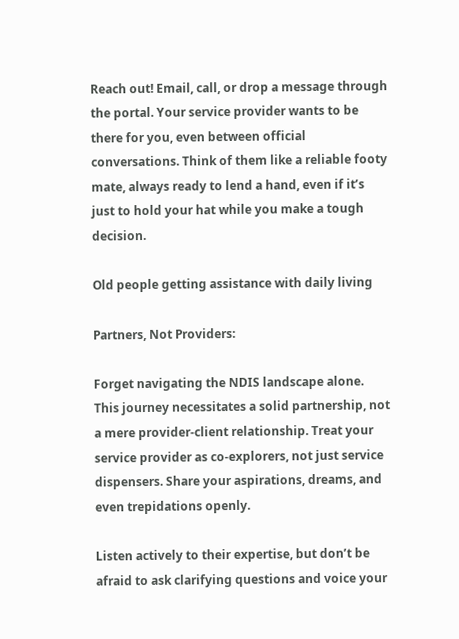Reach out! Email, call, or drop a message through the portal. Your service provider wants to be there for you, even between official conversations. Think of them like a reliable footy mate, always ready to lend a hand, even if it’s just to hold your hat while you make a tough decision.

Old people getting assistance with daily living

Partners, Not Providers:

Forget navigating the NDIS landscape alone. This journey necessitates a solid partnership, not a mere provider-client relationship. Treat your service provider as co-explorers, not just service dispensers. Share your aspirations, dreams, and even trepidations openly.

Listen actively to their expertise, but don’t be afraid to ask clarifying questions and voice your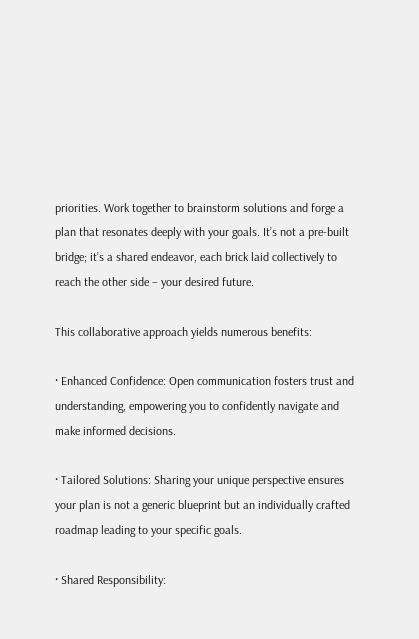priorities. Work together to brainstorm solutions and forge a plan that resonates deeply with your goals. It’s not a pre-built bridge; it’s a shared endeavor, each brick laid collectively to reach the other side – your desired future.

This collaborative approach yields numerous benefits:

· Enhanced Confidence: Open communication fosters trust and understanding, empowering you to confidently navigate and make informed decisions.

· Tailored Solutions: Sharing your unique perspective ensures your plan is not a generic blueprint but an individually crafted roadmap leading to your specific goals.

· Shared Responsibility: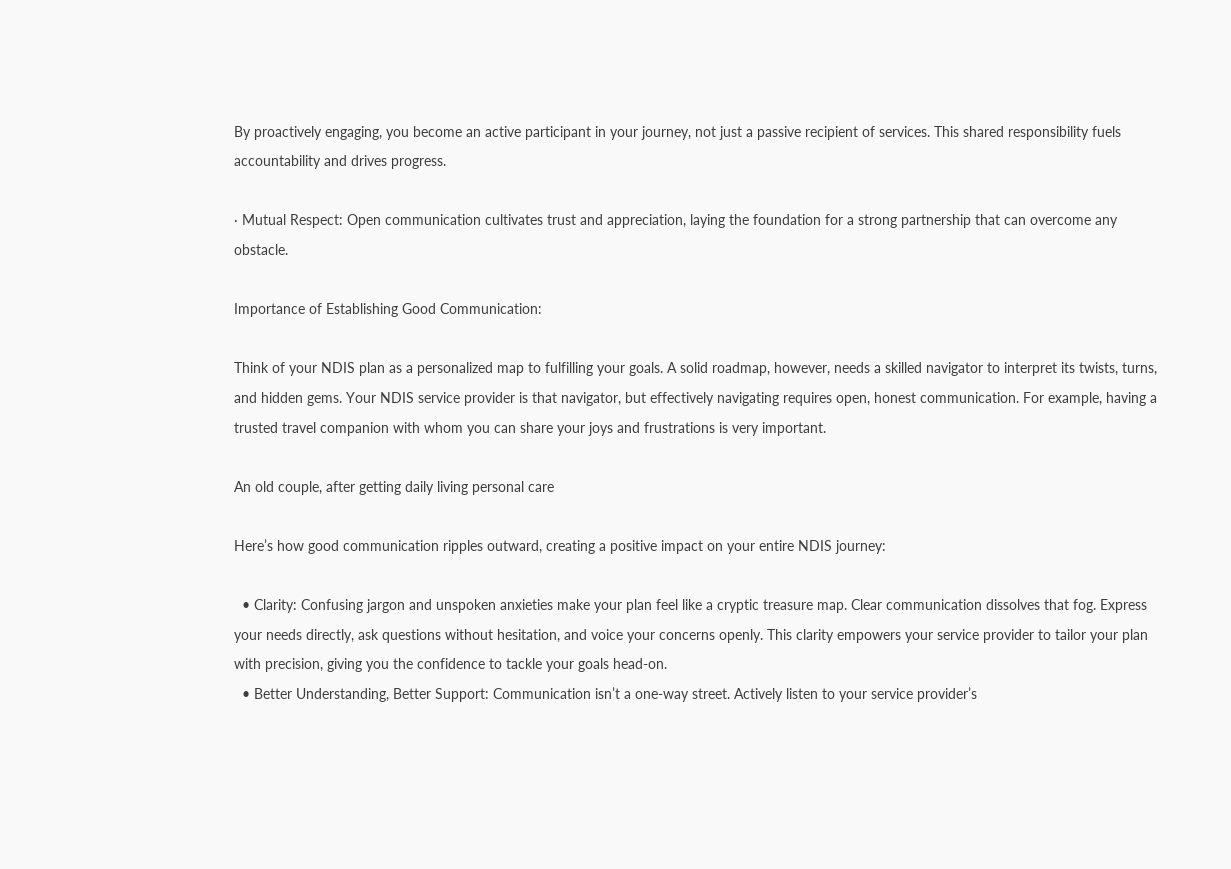By proactively engaging, you become an active participant in your journey, not just a passive recipient of services. This shared responsibility fuels accountability and drives progress.

· Mutual Respect: Open communication cultivates trust and appreciation, laying the foundation for a strong partnership that can overcome any obstacle.

Importance of Establishing Good Communication:

Think of your NDIS plan as a personalized map to fulfilling your goals. A solid roadmap, however, needs a skilled navigator to interpret its twists, turns, and hidden gems. Your NDIS service provider is that navigator, but effectively navigating requires open, honest communication. For example, having a trusted travel companion with whom you can share your joys and frustrations is very important.

An old couple, after getting daily living personal care

Here’s how good communication ripples outward, creating a positive impact on your entire NDIS journey:

  • Clarity: Confusing jargon and unspoken anxieties make your plan feel like a cryptic treasure map. Clear communication dissolves that fog. Express your needs directly, ask questions without hesitation, and voice your concerns openly. This clarity empowers your service provider to tailor your plan with precision, giving you the confidence to tackle your goals head-on.
  • Better Understanding, Better Support: Communication isn’t a one-way street. Actively listen to your service provider’s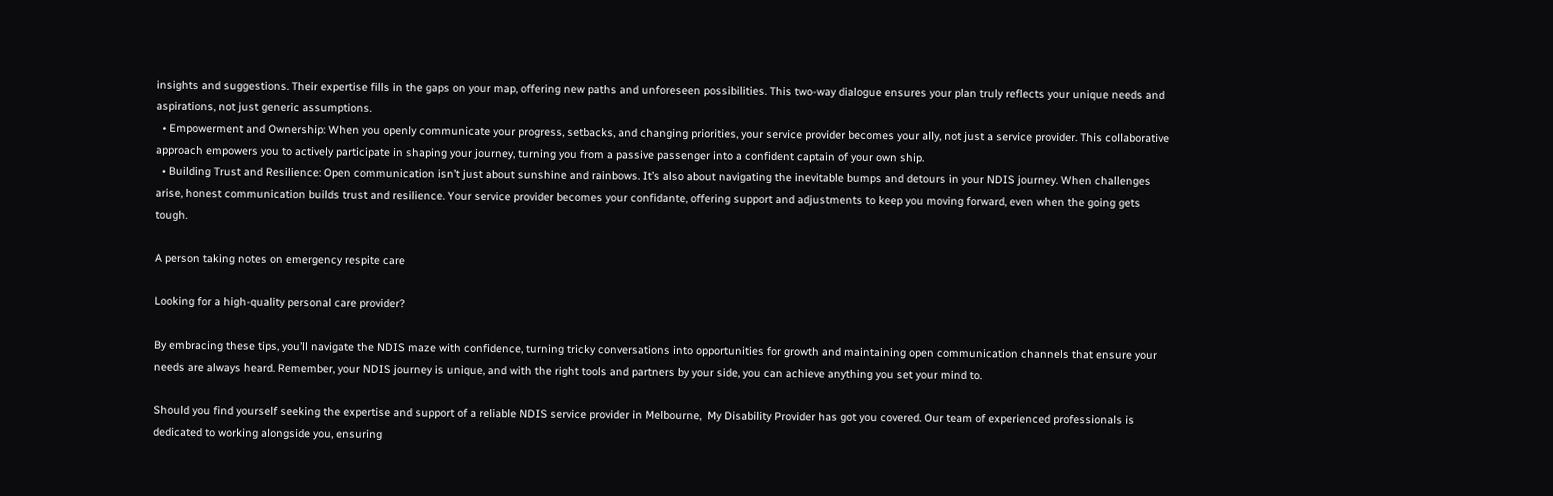insights and suggestions. Their expertise fills in the gaps on your map, offering new paths and unforeseen possibilities. This two-way dialogue ensures your plan truly reflects your unique needs and aspirations, not just generic assumptions.
  • Empowerment and Ownership: When you openly communicate your progress, setbacks, and changing priorities, your service provider becomes your ally, not just a service provider. This collaborative approach empowers you to actively participate in shaping your journey, turning you from a passive passenger into a confident captain of your own ship.
  • Building Trust and Resilience: Open communication isn’t just about sunshine and rainbows. It’s also about navigating the inevitable bumps and detours in your NDIS journey. When challenges arise, honest communication builds trust and resilience. Your service provider becomes your confidante, offering support and adjustments to keep you moving forward, even when the going gets tough.

A person taking notes on emergency respite care

Looking for a high-quality personal care provider?

By embracing these tips, you’ll navigate the NDIS maze with confidence, turning tricky conversations into opportunities for growth and maintaining open communication channels that ensure your needs are always heard. Remember, your NDIS journey is unique, and with the right tools and partners by your side, you can achieve anything you set your mind to.

Should you find yourself seeking the expertise and support of a reliable NDIS service provider in Melbourne,  My Disability Provider has got you covered. Our team of experienced professionals is dedicated to working alongside you, ensuring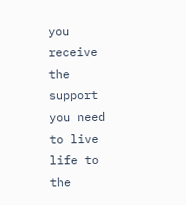you receive the support you need to live life to the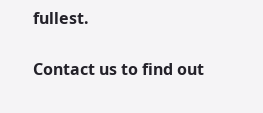fullest.

Contact us to find out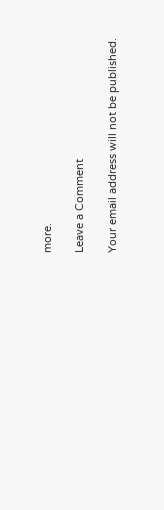more.

Leave a Comment

Your email address will not be published.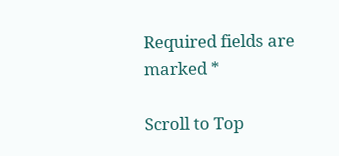Required fields are marked *

Scroll to Top